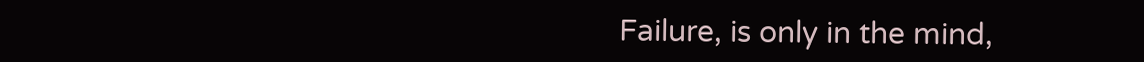Failure, is only in the mind,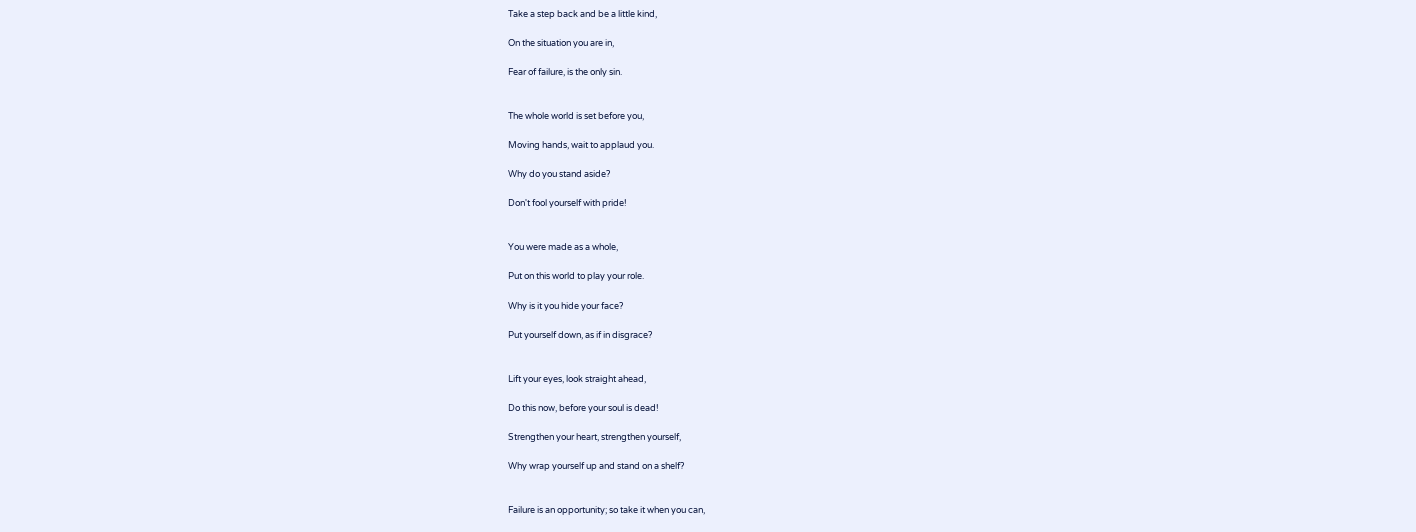Take a step back and be a little kind,

On the situation you are in,

Fear of failure, is the only sin.


The whole world is set before you,

Moving hands, wait to applaud you.

Why do you stand aside?

Don't fool yourself with pride!


You were made as a whole,

Put on this world to play your role.

Why is it you hide your face?

Put yourself down, as if in disgrace?


Lift your eyes, look straight ahead,

Do this now, before your soul is dead!

Strengthen your heart, strengthen yourself,

Why wrap yourself up and stand on a shelf?


Failure is an opportunity; so take it when you can,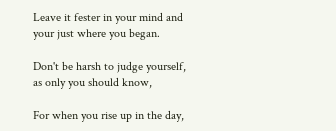Leave it fester in your mind and your just where you began.

Don't be harsh to judge yourself, as only you should know,

For when you rise up in the day,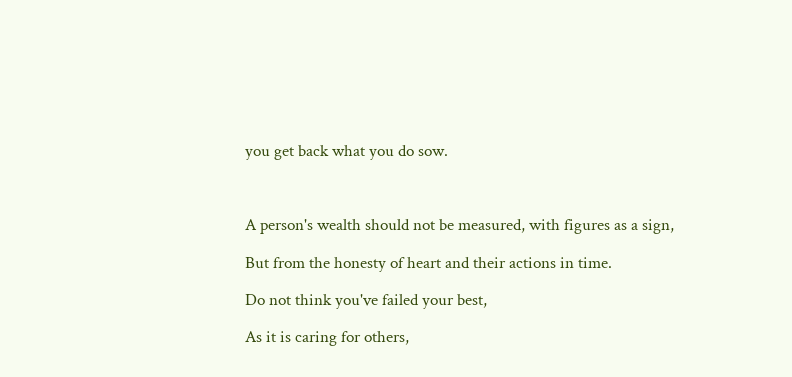you get back what you do sow.



A person's wealth should not be measured, with figures as a sign,

But from the honesty of heart and their actions in time.

Do not think you've failed your best,

As it is caring for others,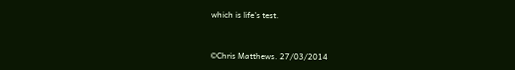which is life's test.


©Chris Matthews. 27/03/2014